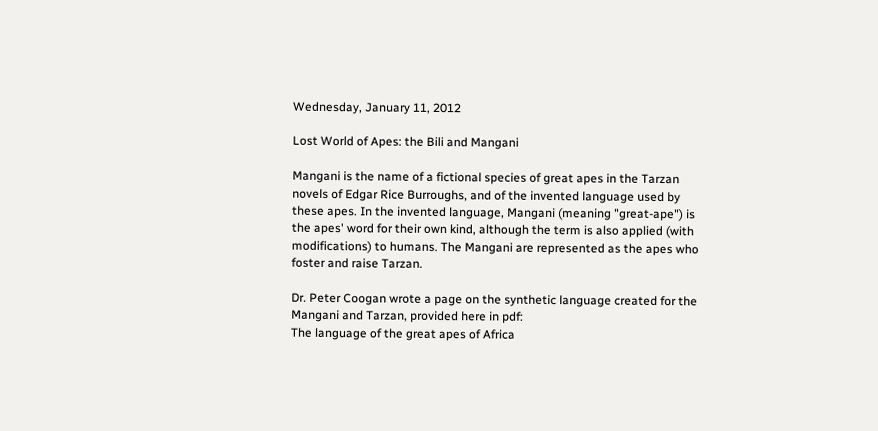Wednesday, January 11, 2012

Lost World of Apes: the Bili and Mangani

Mangani is the name of a fictional species of great apes in the Tarzan novels of Edgar Rice Burroughs, and of the invented language used by these apes. In the invented language, Mangani (meaning "great-ape") is the apes' word for their own kind, although the term is also applied (with modifications) to humans. The Mangani are represented as the apes who foster and raise Tarzan.

Dr. Peter Coogan wrote a page on the synthetic language created for the Mangani and Tarzan, provided here in pdf:
The language of the great apes of Africa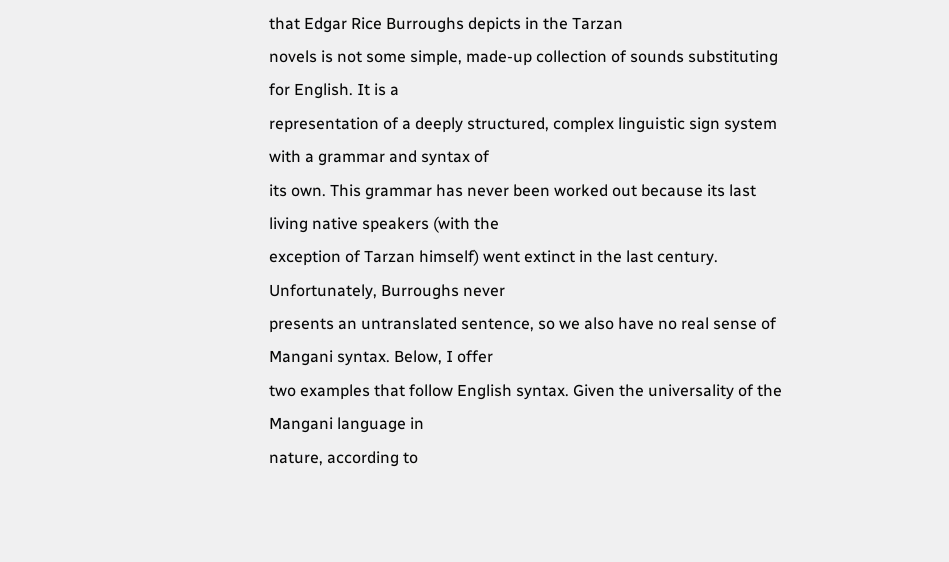that Edgar Rice Burroughs depicts in the Tarzan
novels is not some simple, made-up collection of sounds substituting for English. It is a
representation of a deeply structured, complex linguistic sign system with a grammar and syntax of
its own. This grammar has never been worked out because its last living native speakers (with the
exception of Tarzan himself) went extinct in the last century. Unfortunately, Burroughs never
presents an untranslated sentence, so we also have no real sense of Mangani syntax. Below, I offer
two examples that follow English syntax. Given the universality of the Mangani language in
nature, according to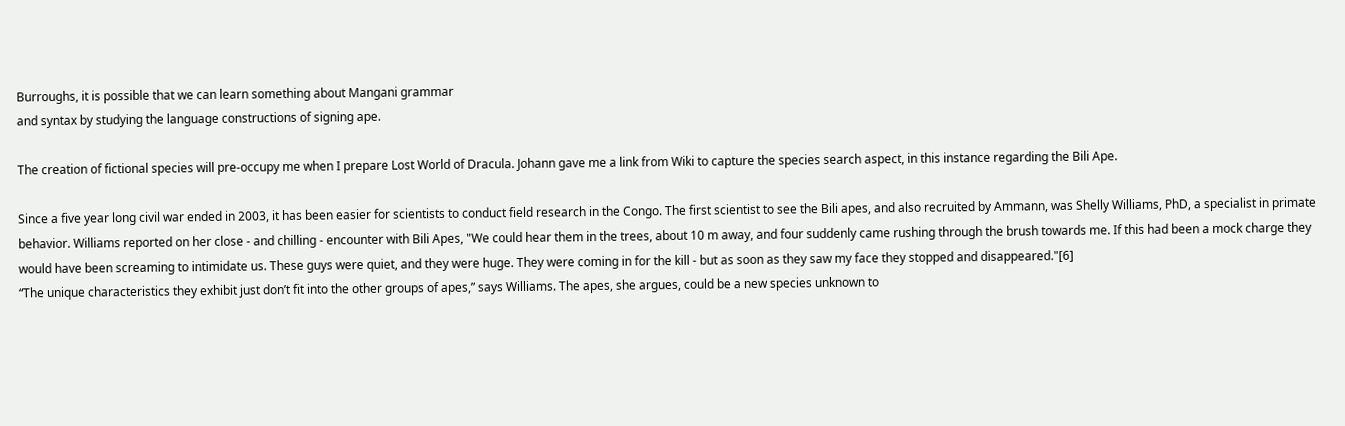Burroughs, it is possible that we can learn something about Mangani grammar
and syntax by studying the language constructions of signing ape.

The creation of fictional species will pre-occupy me when I prepare Lost World of Dracula. Johann gave me a link from Wiki to capture the species search aspect, in this instance regarding the Bili Ape.

Since a five year long civil war ended in 2003, it has been easier for scientists to conduct field research in the Congo. The first scientist to see the Bili apes, and also recruited by Ammann, was Shelly Williams, PhD, a specialist in primate behavior. Williams reported on her close - and chilling - encounter with Bili Apes, "We could hear them in the trees, about 10 m away, and four suddenly came rushing through the brush towards me. If this had been a mock charge they would have been screaming to intimidate us. These guys were quiet, and they were huge. They were coming in for the kill - but as soon as they saw my face they stopped and disappeared."[6]
“The unique characteristics they exhibit just don’t fit into the other groups of apes,” says Williams. The apes, she argues, could be a new species unknown to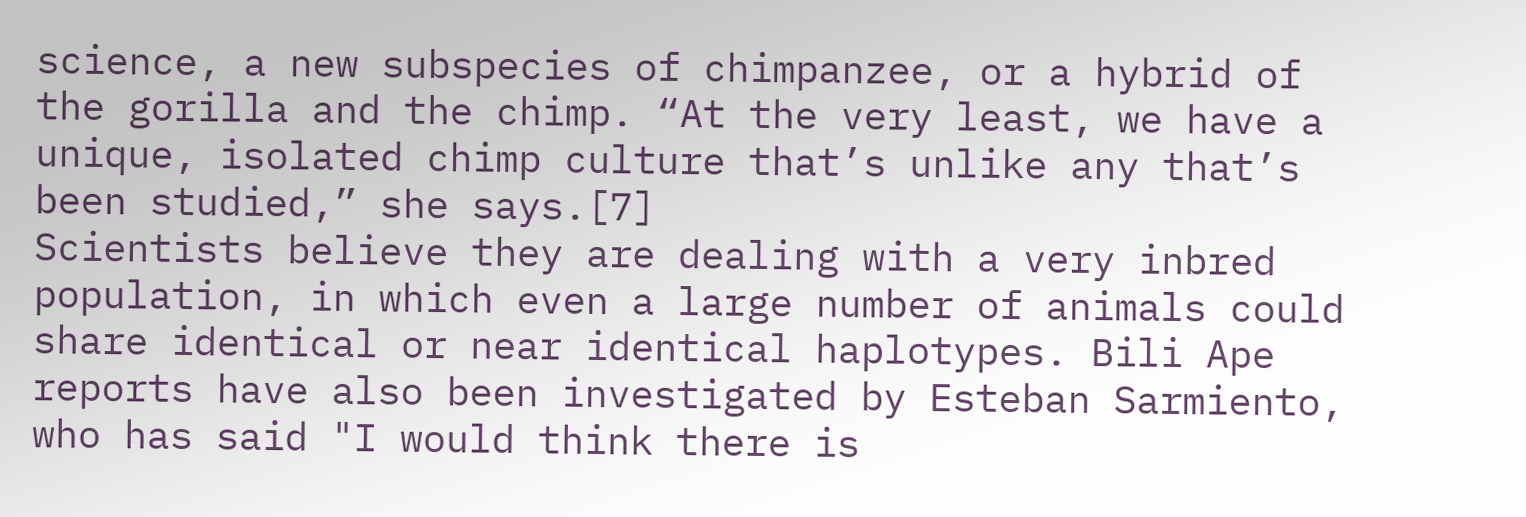science, a new subspecies of chimpanzee, or a hybrid of the gorilla and the chimp. “At the very least, we have a unique, isolated chimp culture that’s unlike any that’s been studied,” she says.[7]
Scientists believe they are dealing with a very inbred population, in which even a large number of animals could share identical or near identical haplotypes. Bili Ape reports have also been investigated by Esteban Sarmiento, who has said "I would think there is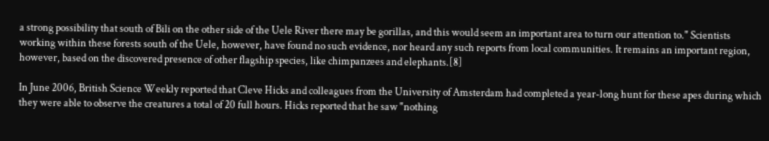a strong possibility that south of Bili on the other side of the Uele River there may be gorillas, and this would seem an important area to turn our attention to." Scientists working within these forests south of the Uele, however, have found no such evidence, nor heard any such reports from local communities. It remains an important region, however, based on the discovered presence of other flagship species, like chimpanzees and elephants.[8]

In June 2006, British Science Weekly reported that Cleve Hicks and colleagues from the University of Amsterdam had completed a year-long hunt for these apes during which they were able to observe the creatures a total of 20 full hours. Hicks reported that he saw "nothing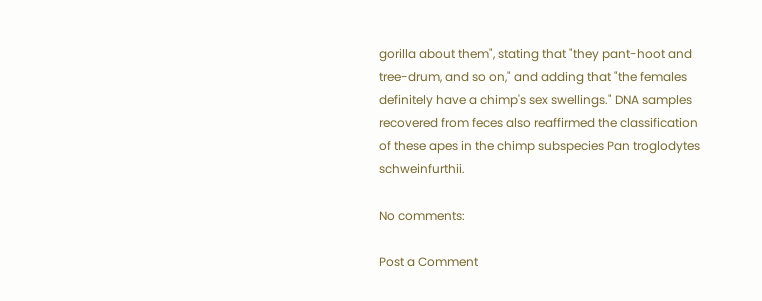gorilla about them", stating that "they pant-hoot and tree-drum, and so on," and adding that "the females definitely have a chimp's sex swellings." DNA samples recovered from feces also reaffirmed the classification of these apes in the chimp subspecies Pan troglodytes schweinfurthii.

No comments:

Post a Comment